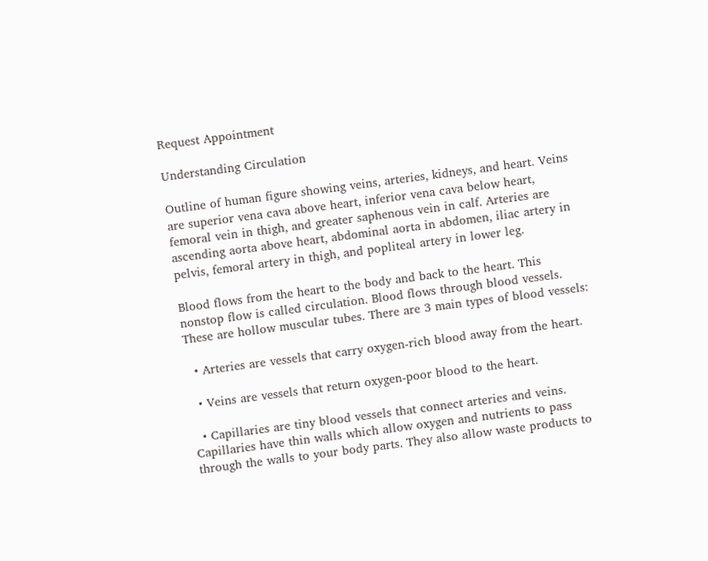Request Appointment

Understanding Circulation

Outline of human figure showing veins, arteries, kidneys, and heart. Veins are superior vena cava above heart, inferior vena cava below heart, femoral vein in thigh, and greater saphenous vein in calf. Arteries are ascending aorta above heart, abdominal aorta in abdomen, iliac artery in pelvis, femoral artery in thigh, and popliteal artery in lower leg.

Blood flows from the heart to the body and back to the heart. This nonstop flow is called circulation. Blood flows through blood vessels. These are hollow muscular tubes. There are 3 main types of blood vessels:

  • Arteries are vessels that carry oxygen-rich blood away from the heart.

  • Veins are vessels that return oxygen-poor blood to the heart.

  • Capillaries are tiny blood vessels that connect arteries and veins. Capillaries have thin walls which allow oxygen and nutrients to pass through the walls to your body parts. They also allow waste products to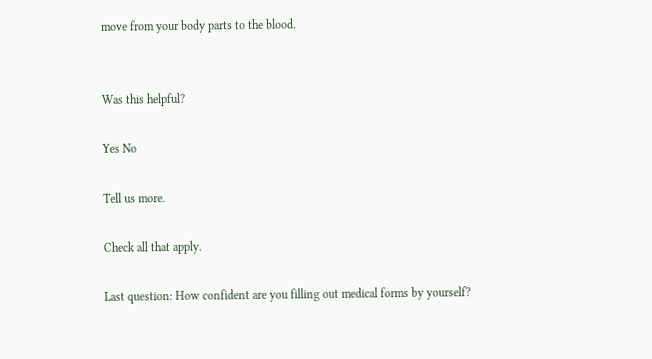move from your body parts to the blood.


Was this helpful?

Yes No

Tell us more.

Check all that apply.

Last question: How confident are you filling out medical forms by yourself?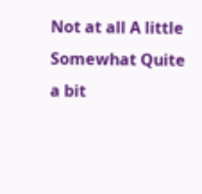Not at all A little Somewhat Quite a bit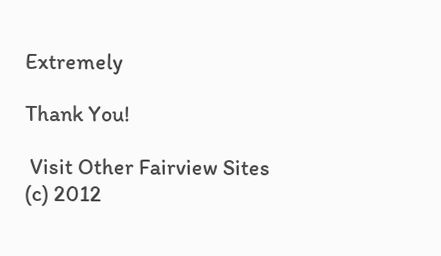Extremely

Thank You!

 Visit Other Fairview Sites
(c) 2012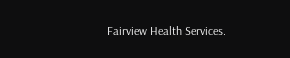Fairview Health Services.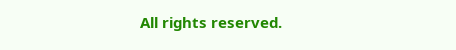All rights reserved.